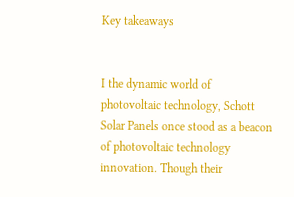Key takeaways


I the dynamic world of photovoltaic technology, Schott Solar Panels once stood as a beacon of photovoltaic technology innovation. Though their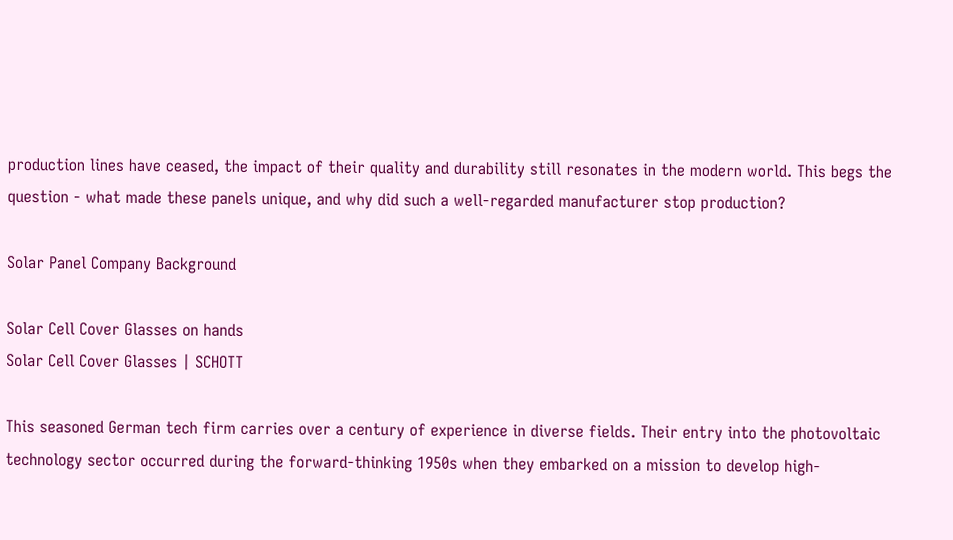production lines have ceased, the impact of their quality and durability still resonates in the modern world. This begs the question - what made these panels unique, and why did such a well-regarded manufacturer stop production?

Solar Panel Company Background

Solar Cell Cover Glasses on hands
Solar Cell Cover Glasses | SCHOTT

This seasoned German tech firm carries over a century of experience in diverse fields. Their entry into the photovoltaic technology sector occurred during the forward-thinking 1950s when they embarked on a mission to develop high-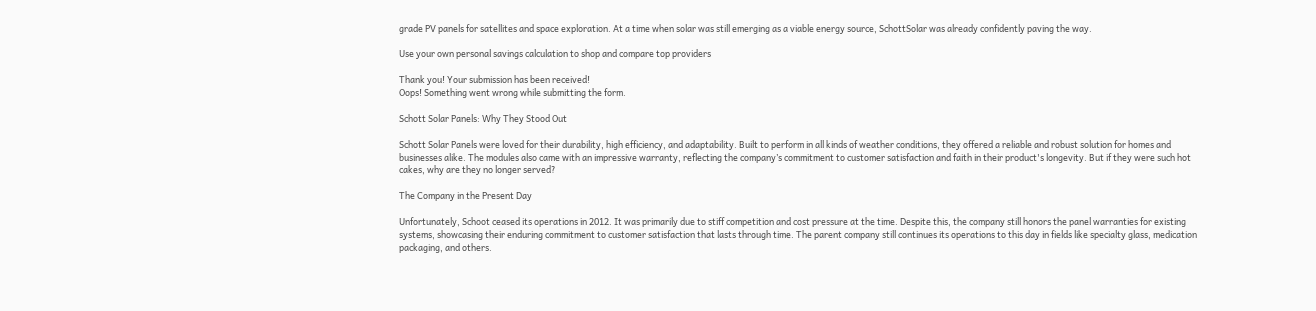grade PV panels for satellites and space exploration. At a time when solar was still emerging as a viable energy source, SchottSolar was already confidently paving the way.

Use your own personal savings calculation to shop and compare top providers

Thank you! Your submission has been received!
Oops! Something went wrong while submitting the form.

Schott Solar Panels: Why They Stood Out

Schott Solar Panels were loved for their durability, high efficiency, and adaptability. Built to perform in all kinds of weather conditions, they offered a reliable and robust solution for homes and businesses alike. The modules also came with an impressive warranty, reflecting the company’s commitment to customer satisfaction and faith in their product's longevity. But if they were such hot cakes, why are they no longer served?

The Company in the Present Day

Unfortunately, Schoot ceased its operations in 2012. It was primarily due to stiff competition and cost pressure at the time. Despite this, the company still honors the panel warranties for existing systems, showcasing their enduring commitment to customer satisfaction that lasts through time. The parent company still continues its operations to this day in fields like specialty glass, medication packaging, and others.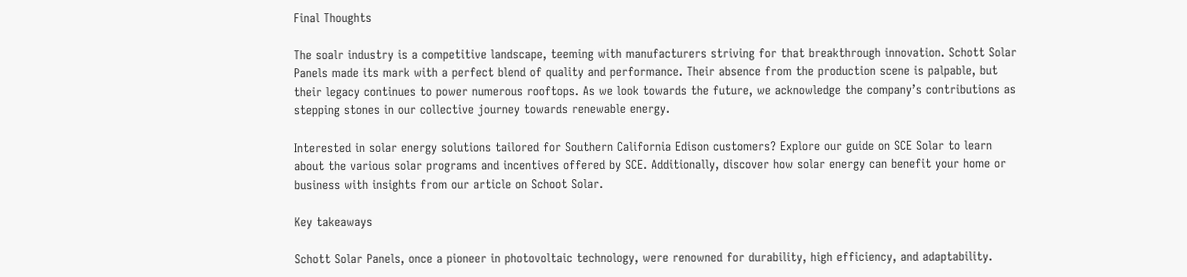Final Thoughts

The soalr industry is a competitive landscape, teeming with manufacturers striving for that breakthrough innovation. Schott Solar Panels made its mark with a perfect blend of quality and performance. Their absence from the production scene is palpable, but their legacy continues to power numerous rooftops. As we look towards the future, we acknowledge the company’s contributions as stepping stones in our collective journey towards renewable energy.

Interested in solar energy solutions tailored for Southern California Edison customers? Explore our guide on SCE Solar to learn about the various solar programs and incentives offered by SCE. Additionally, discover how solar energy can benefit your home or business with insights from our article on Schoot Solar.

Key takeaways

Schott Solar Panels, once a pioneer in photovoltaic technology, were renowned for durability, high efficiency, and adaptability.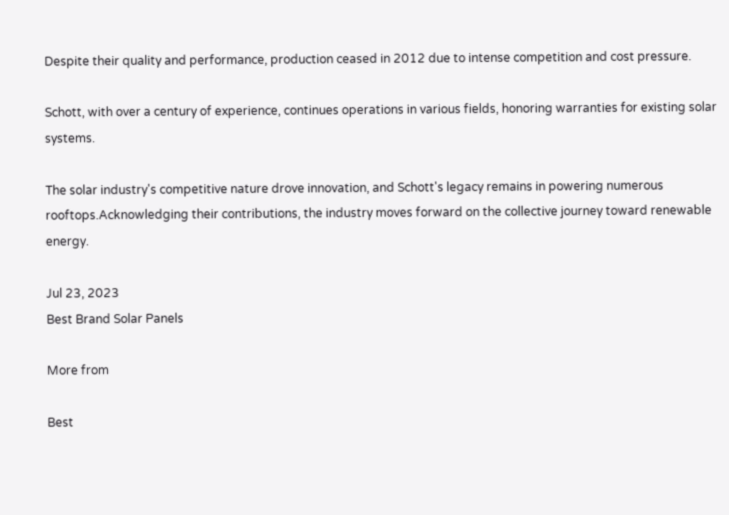Despite their quality and performance, production ceased in 2012 due to intense competition and cost pressure.

Schott, with over a century of experience, continues operations in various fields, honoring warranties for existing solar systems.

The solar industry's competitive nature drove innovation, and Schott's legacy remains in powering numerous rooftops.Acknowledging their contributions, the industry moves forward on the collective journey toward renewable energy.

Jul 23, 2023
Best Brand Solar Panels

More from

Best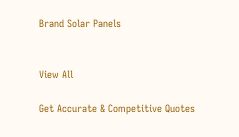Brand Solar Panels


View All

Get Accurate & Competitive Quotes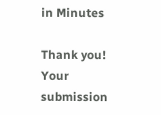in Minutes

Thank you! Your submission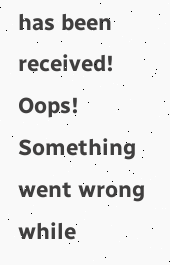has been received!
Oops! Something went wrong while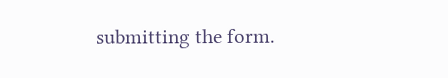submitting the form.